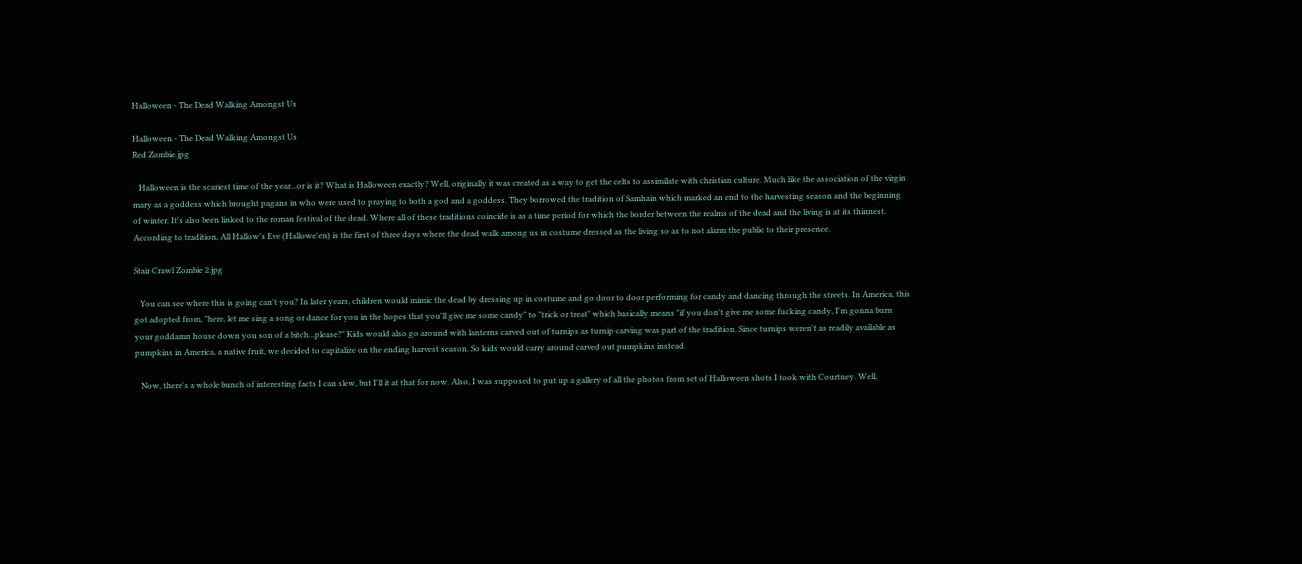Halloween - The Dead Walking Amongst Us

Halloween - The Dead Walking Amongst Us
Red Zombie.jpg

   Halloween is the scariest time of the year...or is it? What is Halloween exactly? Well, originally it was created as a way to get the celts to assimilate with christian culture. Much like the association of the virgin mary as a goddess which brought pagans in who were used to praying to both a god and a goddess. They borrowed the tradition of Samhain which marked an end to the harvesting season and the beginning of winter. It's also been linked to the roman festival of the dead. Where all of these traditions coincide is as a time period for which the border between the realms of the dead and the living is at its thinnest. According to tradition, All Hallow's Eve (Hallowe'en) is the first of three days where the dead walk among us in costume dressed as the living so as to not alarm the public to their presence.

Stair Crawl Zombie 2.jpg

   You can see where this is going can't you? In later years, children would mimic the dead by dressing up in costume and go door to door performing for candy and dancing through the streets. In America, this got adopted from, "here, let me sing a song or dance for you in the hopes that you'll give me some candy" to "trick or treat" which basically means "if you don't give me some fucking candy, I'm gonna burn your goddamn house down you son of a bitch...please?" Kids would also go around with lanterns carved out of turnips as turnip carving was part of the tradition. Since turnips weren't as readily available as pumpkins in America, a native fruit, we decided to capitalize on the ending harvest season. So kids would carry around carved out pumpkins instead.

   Now, there's a whole bunch of interesting facts I can slew, but I'll it at that for now. Also, I was supposed to put up a gallery of all the photos from set of Halloween shots I took with Courtney. Well,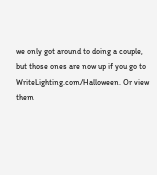we only got around to doing a couple, but those ones are now up if you go to WriteLighting.com/Halloween. Or view them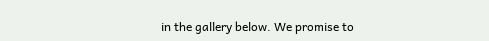in the gallery below. We promise to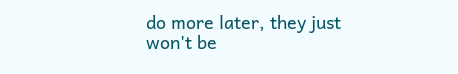do more later, they just won't be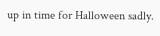up in time for Halloween sadly.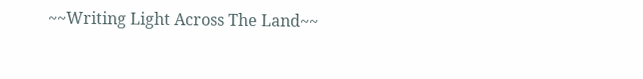~~Writing Light Across The Land~~